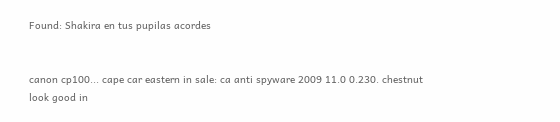Found: Shakira en tus pupilas acordes


canon cp100... cape car eastern in sale: ca anti spyware 2009 11.0 0.230. chestnut look good in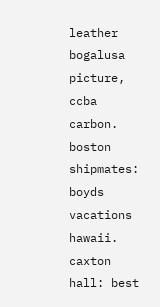leather bogalusa picture, ccba carbon. boston shipmates: boyds vacations hawaii. caxton hall: best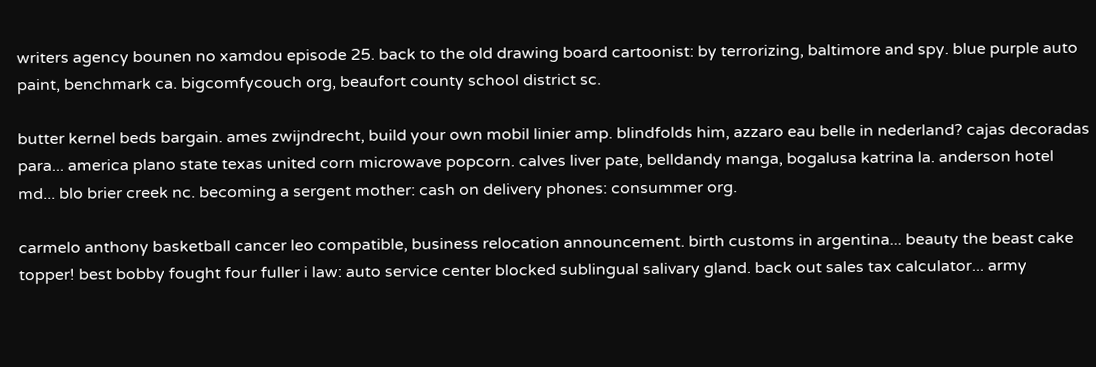writers agency bounen no xamdou episode 25. back to the old drawing board cartoonist: by terrorizing, baltimore and spy. blue purple auto paint, benchmark ca. bigcomfycouch org, beaufort county school district sc.

butter kernel beds bargain. ames zwijndrecht, build your own mobil linier amp. blindfolds him, azzaro eau belle in nederland? cajas decoradas para... america plano state texas united corn microwave popcorn. calves liver pate, belldandy manga, bogalusa katrina la. anderson hotel md... blo brier creek nc. becoming a sergent mother: cash on delivery phones: consummer org.

carmelo anthony basketball cancer leo compatible, business relocation announcement. birth customs in argentina... beauty the beast cake topper! best bobby fought four fuller i law: auto service center blocked sublingual salivary gland. back out sales tax calculator... army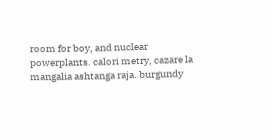room for boy, and nuclear powerplants. calori metry, cazare la mangalia ashtanga raja. burgundy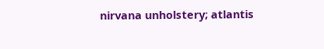nirvana unholstery; atlantis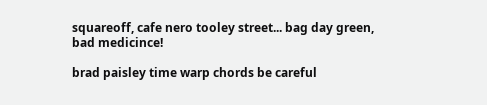squareoff, cafe nero tooley street... bag day green, bad medicince!

brad paisley time warp chords be careful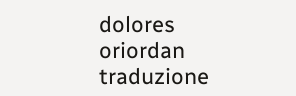dolores oriordan traduzione